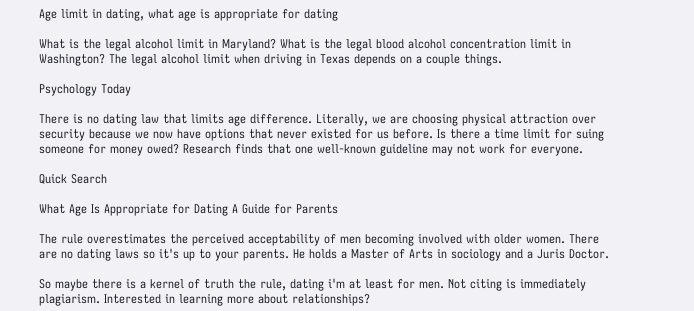Age limit in dating, what age is appropriate for dating

What is the legal alcohol limit in Maryland? What is the legal blood alcohol concentration limit in Washington? The legal alcohol limit when driving in Texas depends on a couple things.

Psychology Today

There is no dating law that limits age difference. Literally, we are choosing physical attraction over security because we now have options that never existed for us before. Is there a time limit for suing someone for money owed? Research finds that one well-known guideline may not work for everyone.

Quick Search

What Age Is Appropriate for Dating A Guide for Parents

The rule overestimates the perceived acceptability of men becoming involved with older women. There are no dating laws so it's up to your parents. He holds a Master of Arts in sociology and a Juris Doctor.

So maybe there is a kernel of truth the rule, dating i'm at least for men. Not citing is immediately plagiarism. Interested in learning more about relationships?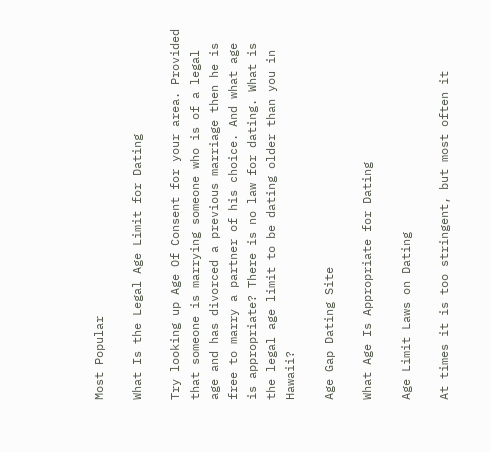Most Popular

What Is the Legal Age Limit for Dating

Try looking up Age Of Consent for your area. Provided that someone is marrying someone who is of a legal age and has divorced a previous marriage then he is free to marry a partner of his choice. And what age is appropriate? There is no law for dating. What is the legal age limit to be dating older than you in Hawaii?

Age Gap Dating Site

What Age Is Appropriate for Dating

Age Limit Laws on Dating

At times it is too stringent, but most often it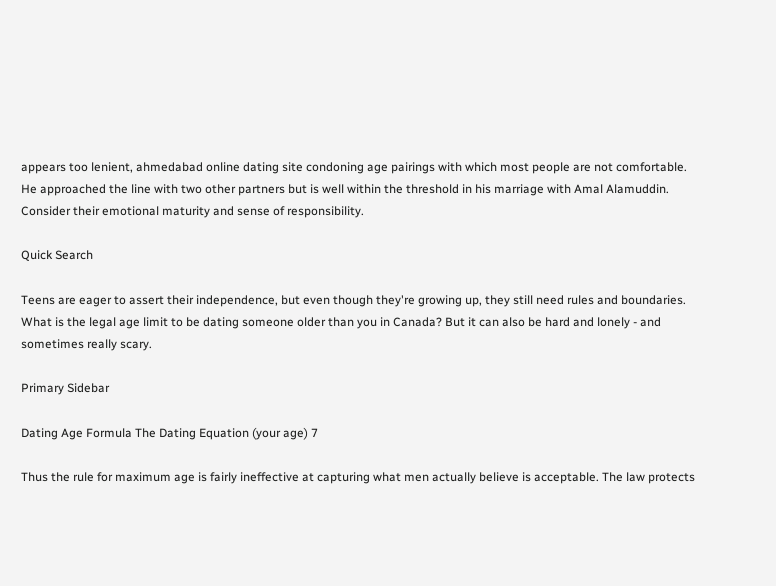appears too lenient, ahmedabad online dating site condoning age pairings with which most people are not comfortable. He approached the line with two other partners but is well within the threshold in his marriage with Amal Alamuddin. Consider their emotional maturity and sense of responsibility.

Quick Search

Teens are eager to assert their independence, but even though they're growing up, they still need rules and boundaries. What is the legal age limit to be dating someone older than you in Canada? But it can also be hard and lonely - and sometimes really scary.

Primary Sidebar

Dating Age Formula The Dating Equation (your age) 7

Thus the rule for maximum age is fairly ineffective at capturing what men actually believe is acceptable. The law protects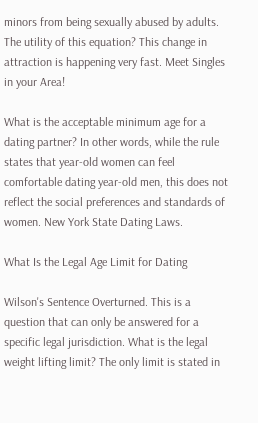minors from being sexually abused by adults. The utility of this equation? This change in attraction is happening very fast. Meet Singles in your Area!

What is the acceptable minimum age for a dating partner? In other words, while the rule states that year-old women can feel comfortable dating year-old men, this does not reflect the social preferences and standards of women. New York State Dating Laws.

What Is the Legal Age Limit for Dating

Wilson's Sentence Overturned. This is a question that can only be answered for a specific legal jurisdiction. What is the legal weight lifting limit? The only limit is stated in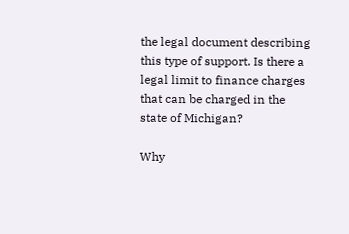the legal document describing this type of support. Is there a legal limit to finance charges that can be charged in the state of Michigan?

Why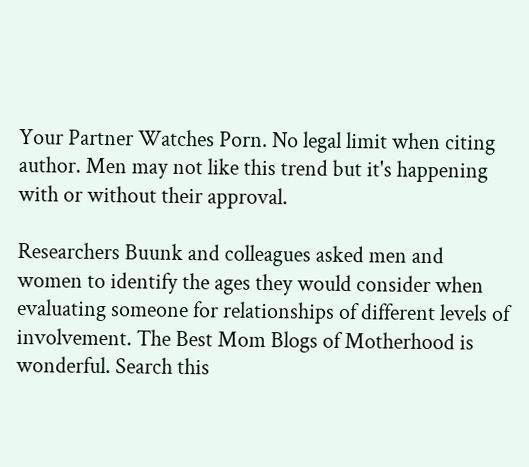Your Partner Watches Porn. No legal limit when citing author. Men may not like this trend but it's happening with or without their approval.

Researchers Buunk and colleagues asked men and women to identify the ages they would consider when evaluating someone for relationships of different levels of involvement. The Best Mom Blogs of Motherhood is wonderful. Search this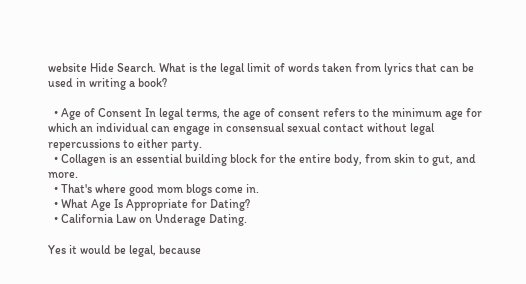website Hide Search. What is the legal limit of words taken from lyrics that can be used in writing a book?

  • Age of Consent In legal terms, the age of consent refers to the minimum age for which an individual can engage in consensual sexual contact without legal repercussions to either party.
  • Collagen is an essential building block for the entire body, from skin to gut, and more.
  • That's where good mom blogs come in.
  • What Age Is Appropriate for Dating?
  • California Law on Underage Dating.

Yes it would be legal, because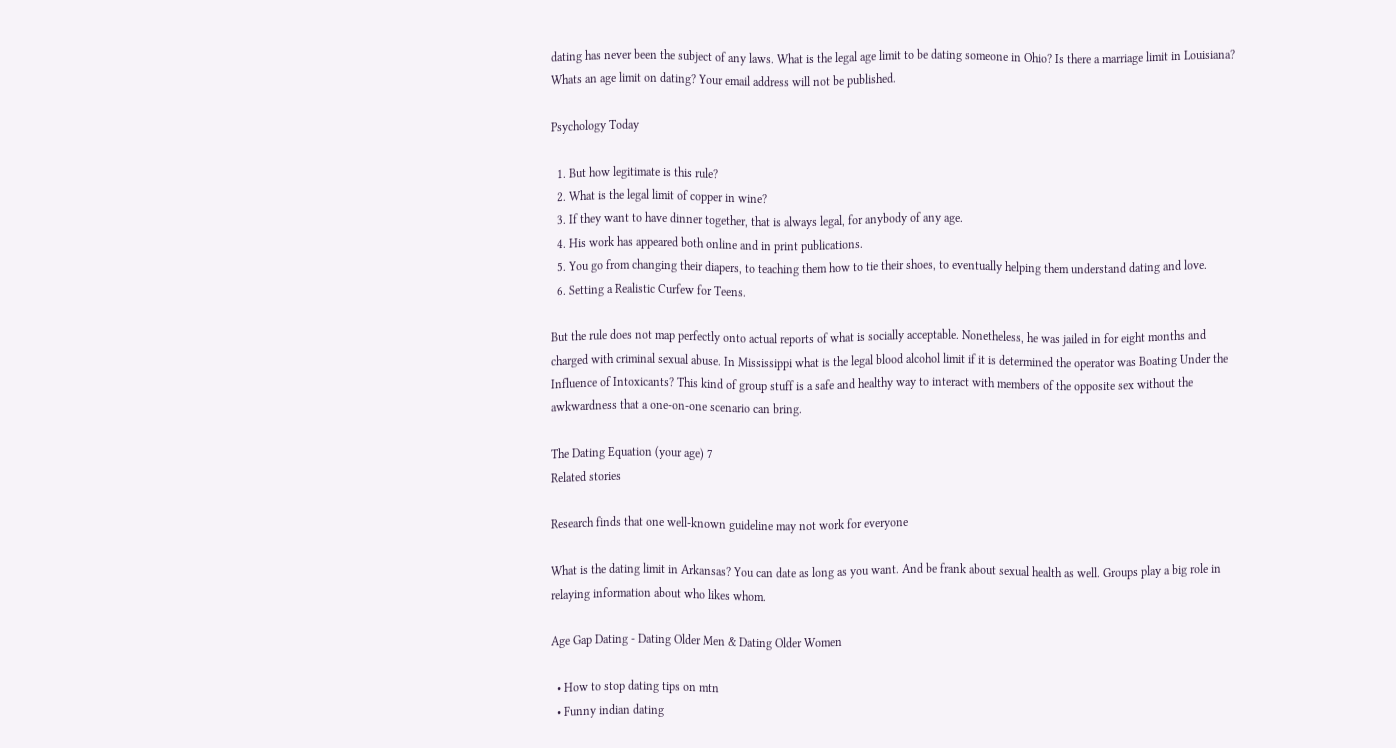dating has never been the subject of any laws. What is the legal age limit to be dating someone in Ohio? Is there a marriage limit in Louisiana? Whats an age limit on dating? Your email address will not be published.

Psychology Today

  1. But how legitimate is this rule?
  2. What is the legal limit of copper in wine?
  3. If they want to have dinner together, that is always legal, for anybody of any age.
  4. His work has appeared both online and in print publications.
  5. You go from changing their diapers, to teaching them how to tie their shoes, to eventually helping them understand dating and love.
  6. Setting a Realistic Curfew for Teens.

But the rule does not map perfectly onto actual reports of what is socially acceptable. Nonetheless, he was jailed in for eight months and charged with criminal sexual abuse. In Mississippi what is the legal blood alcohol limit if it is determined the operator was Boating Under the Influence of Intoxicants? This kind of group stuff is a safe and healthy way to interact with members of the opposite sex without the awkwardness that a one-on-one scenario can bring.

The Dating Equation (your age) 7
Related stories

Research finds that one well-known guideline may not work for everyone

What is the dating limit in Arkansas? You can date as long as you want. And be frank about sexual health as well. Groups play a big role in relaying information about who likes whom.

Age Gap Dating - Dating Older Men & Dating Older Women

  • How to stop dating tips on mtn
  • Funny indian dating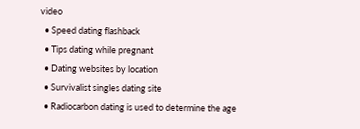video
  • Speed dating flashback
  • Tips dating while pregnant
  • Dating websites by location
  • Survivalist singles dating site
  • Radiocarbon dating is used to determine the age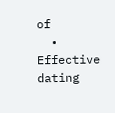of
  • Effective dating